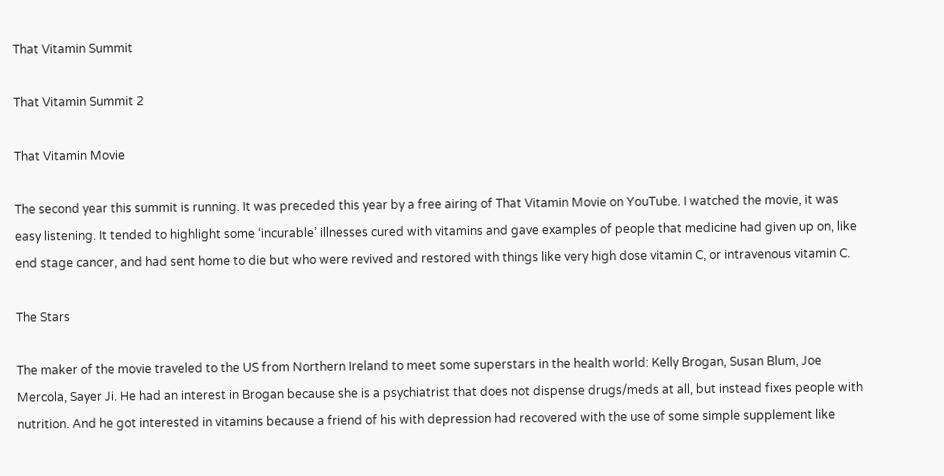That Vitamin Summit

That Vitamin Summit 2

That Vitamin Movie

The second year this summit is running. It was preceded this year by a free airing of That Vitamin Movie on YouTube. I watched the movie, it was easy listening. It tended to highlight some ‘incurable’ illnesses cured with vitamins and gave examples of people that medicine had given up on, like end stage cancer, and had sent home to die but who were revived and restored with things like very high dose vitamin C, or intravenous vitamin C.

The Stars

The maker of the movie traveled to the US from Northern Ireland to meet some superstars in the health world: Kelly Brogan, Susan Blum, Joe Mercola, Sayer Ji. He had an interest in Brogan because she is a psychiatrist that does not dispense drugs/meds at all, but instead fixes people with nutrition. And he got interested in vitamins because a friend of his with depression had recovered with the use of some simple supplement like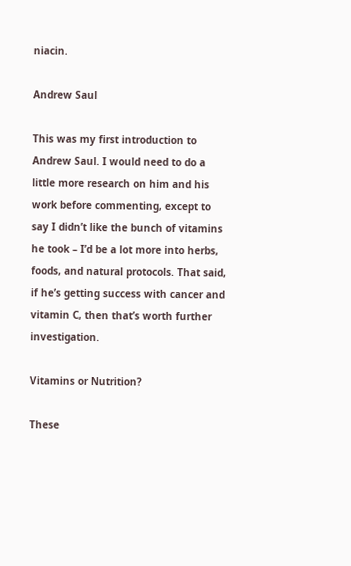niacin.

Andrew Saul

This was my first introduction to Andrew Saul. I would need to do a little more research on him and his work before commenting, except to say I didn’t like the bunch of vitamins he took – I’d be a lot more into herbs, foods, and natural protocols. That said, if he’s getting success with cancer and vitamin C, then that’s worth further investigation.

Vitamins or Nutrition?

These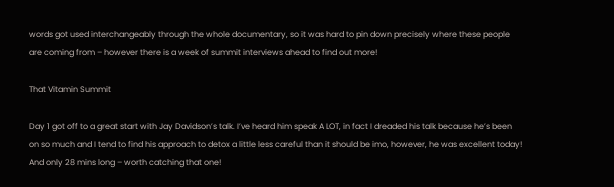words got used interchangeably through the whole documentary, so it was hard to pin down precisely where these people are coming from – however there is a week of summit interviews ahead to find out more!

That Vitamin Summit

Day 1 got off to a great start with Jay Davidson’s talk. I’ve heard him speak A LOT, in fact I dreaded his talk because he’s been on so much and I tend to find his approach to detox a little less careful than it should be imo, however, he was excellent today! And only 28 mins long – worth catching that one!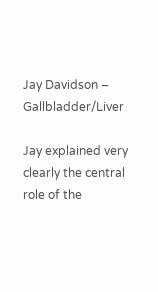Jay Davidson – Gallbladder/Liver

Jay explained very clearly the central role of the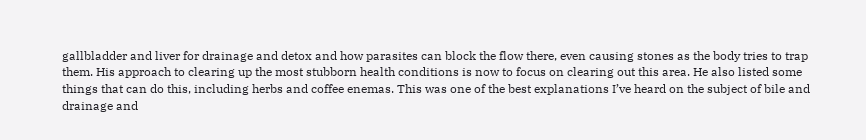gallbladder and liver for drainage and detox and how parasites can block the flow there, even causing stones as the body tries to trap them. His approach to clearing up the most stubborn health conditions is now to focus on clearing out this area. He also listed some things that can do this, including herbs and coffee enemas. This was one of the best explanations I’ve heard on the subject of bile and drainage and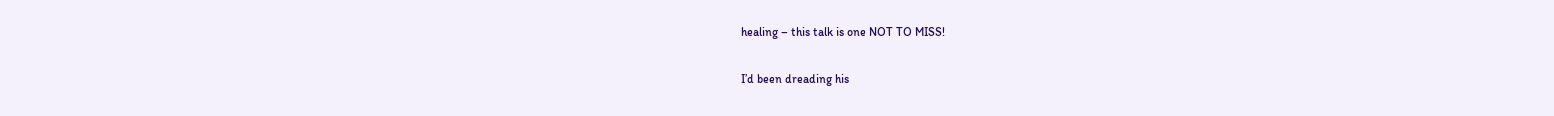healing – this talk is one NOT TO MISS!

I’d been dreading his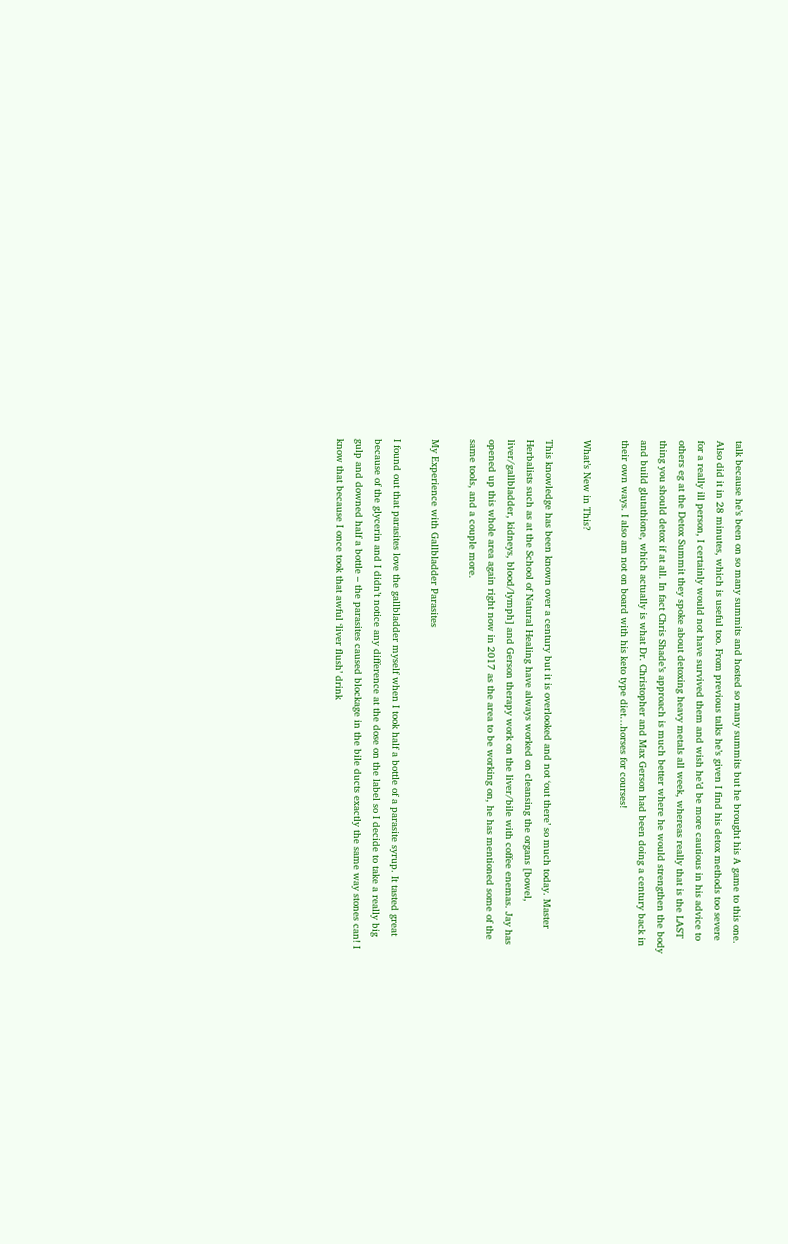talk because he’s been on so many summits and hosted so many summits but he brought his A game to this one. Also did it in 28 minutes, which is useful too. From previous talks he’s given I find his detox methods too severe for a really ill person, I certainly would not have survived them and wish he’d be more cautious in his advice to others eg at the Detox Summit they spoke about detoxing heavy metals all week, whereas really that is the LAST thing you should detox if at all. In fact Chris Shade’s approach is much better where he would strengthen the body and build glutathione, which actually is what Dr. Christopher and Max Gerson had been doing a century back in their own ways. I also am not on board with his keto type diet…horses for courses!

What’s New in This?

This knowledge has been known over a century but it is overlooked and not ‘out there’ so much today. Master Herbalists such as at the School of Natural Healing have always worked on cleansing the organs [bowel, liver/gallbladder, kidneys, blood/lymph] and Gerson therapy work on the liver/bile with coffee enemas. Jay has opened up this whole area again right now in 2017 as the area to be working on, he has mentioned some of the same tools, and a couple more.

My Experience with Gallbladder Parasites

I found out that parasites love the gallbladder myself when I took half a bottle of a parasite syrup. It tasted great because of the glycerin and I didn’t notice any difference at the dose on the label so I decide to take a really big gulp and downed half a bottle – the parasites caused blockage in the bile ducts exactly the same way stones can! I know that because I once took that awful ‘liver flush’ drink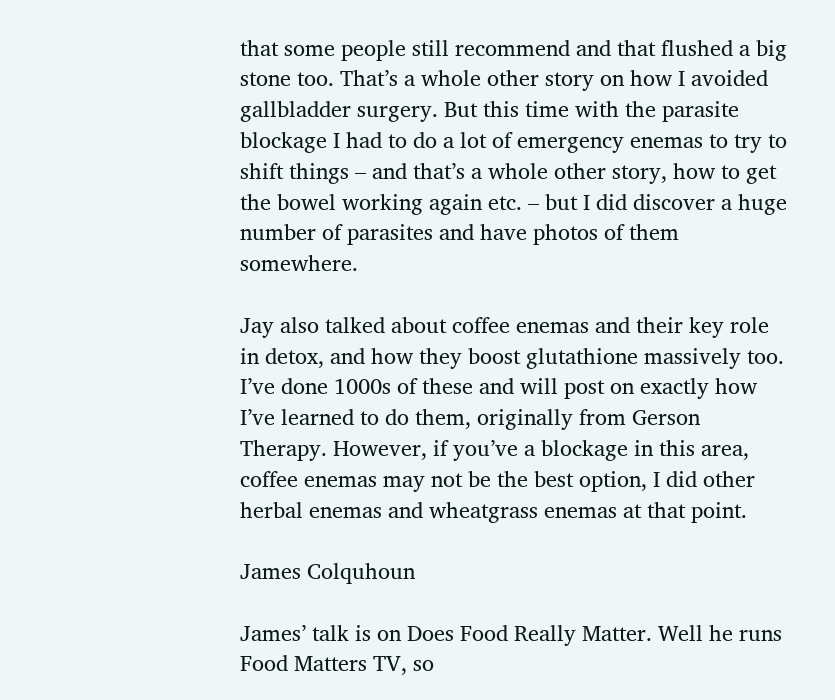that some people still recommend and that flushed a big stone too. That’s a whole other story on how I avoided gallbladder surgery. But this time with the parasite blockage I had to do a lot of emergency enemas to try to shift things – and that’s a whole other story, how to get the bowel working again etc. – but I did discover a huge number of parasites and have photos of them somewhere.

Jay also talked about coffee enemas and their key role in detox, and how they boost glutathione massively too. I’ve done 1000s of these and will post on exactly how I’ve learned to do them, originally from Gerson Therapy. However, if you’ve a blockage in this area, coffee enemas may not be the best option, I did other herbal enemas and wheatgrass enemas at that point.

James Colquhoun

James’ talk is on Does Food Really Matter. Well he runs Food Matters TV, so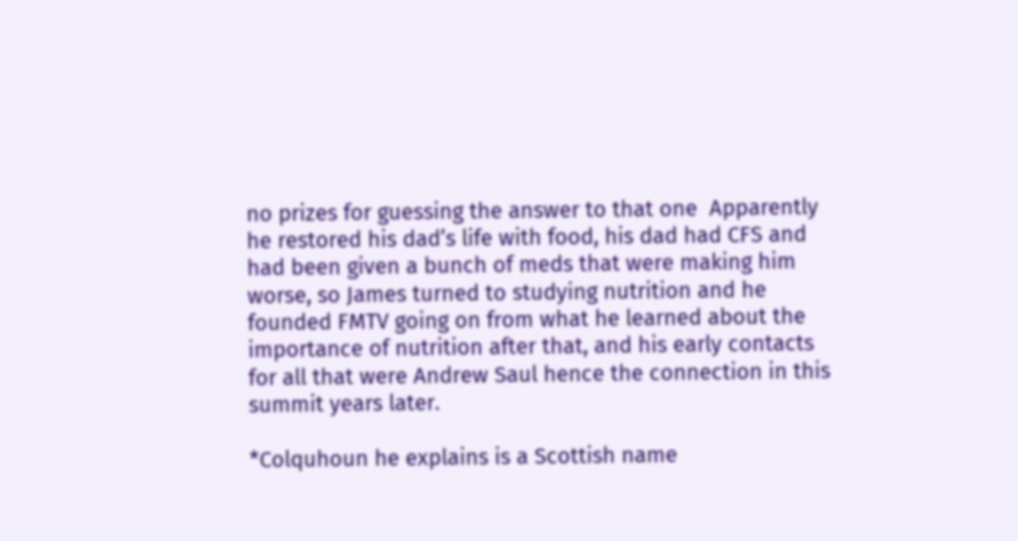no prizes for guessing the answer to that one  Apparently he restored his dad’s life with food, his dad had CFS and had been given a bunch of meds that were making him worse, so James turned to studying nutrition and he founded FMTV going on from what he learned about the importance of nutrition after that, and his early contacts for all that were Andrew Saul hence the connection in this summit years later.

*Colquhoun he explains is a Scottish name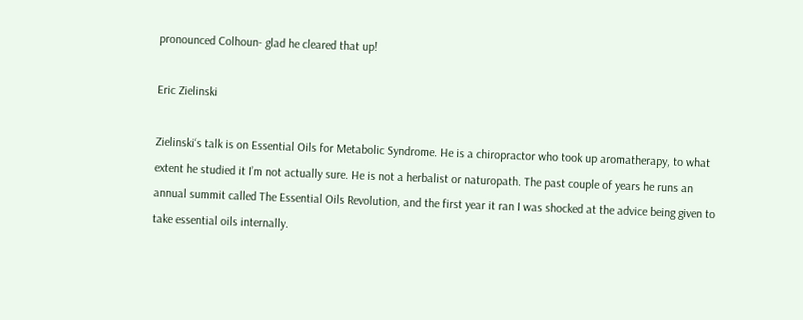pronounced Colhoun- glad he cleared that up!

Eric Zielinski

Zielinski‘s talk is on Essential Oils for Metabolic Syndrome. He is a chiropractor who took up aromatherapy, to what extent he studied it I’m not actually sure. He is not a herbalist or naturopath. The past couple of years he runs an annual summit called The Essential Oils Revolution, and the first year it ran I was shocked at the advice being given to take essential oils internally.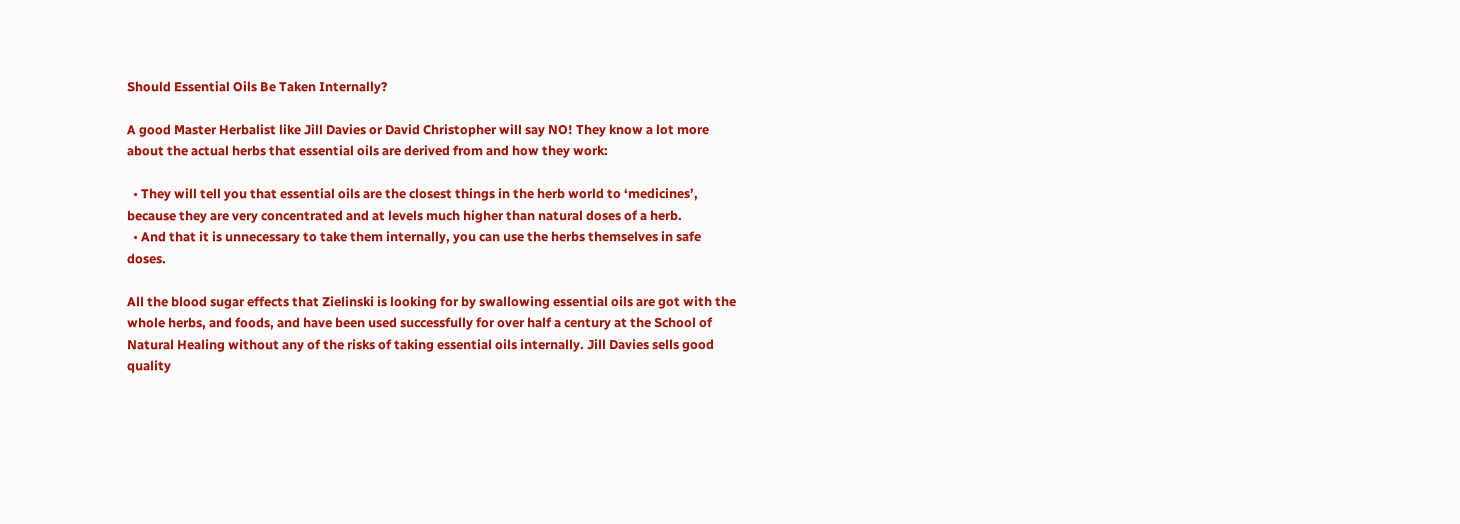Should Essential Oils Be Taken Internally?

A good Master Herbalist like Jill Davies or David Christopher will say NO! They know a lot more about the actual herbs that essential oils are derived from and how they work:

  • They will tell you that essential oils are the closest things in the herb world to ‘medicines’, because they are very concentrated and at levels much higher than natural doses of a herb.
  • And that it is unnecessary to take them internally, you can use the herbs themselves in safe doses.

All the blood sugar effects that Zielinski is looking for by swallowing essential oils are got with the whole herbs, and foods, and have been used successfully for over half a century at the School of Natural Healing without any of the risks of taking essential oils internally. Jill Davies sells good quality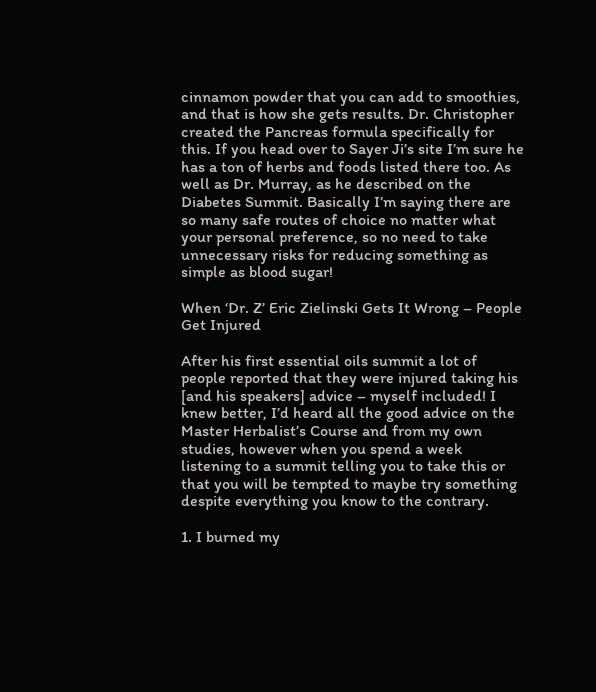cinnamon powder that you can add to smoothies, and that is how she gets results. Dr. Christopher created the Pancreas formula specifically for this. If you head over to Sayer Ji’s site I’m sure he has a ton of herbs and foods listed there too. As well as Dr. Murray, as he described on the Diabetes Summit. Basically I’m saying there are so many safe routes of choice no matter what your personal preference, so no need to take unnecessary risks for reducing something as simple as blood sugar!

When ‘Dr. Z’ Eric Zielinski Gets It Wrong – People Get Injured

After his first essential oils summit a lot of people reported that they were injured taking his [and his speakers] advice – myself included! I knew better, I’d heard all the good advice on the Master Herbalist’s Course and from my own studies, however when you spend a week listening to a summit telling you to take this or that you will be tempted to maybe try something despite everything you know to the contrary.

1. I burned my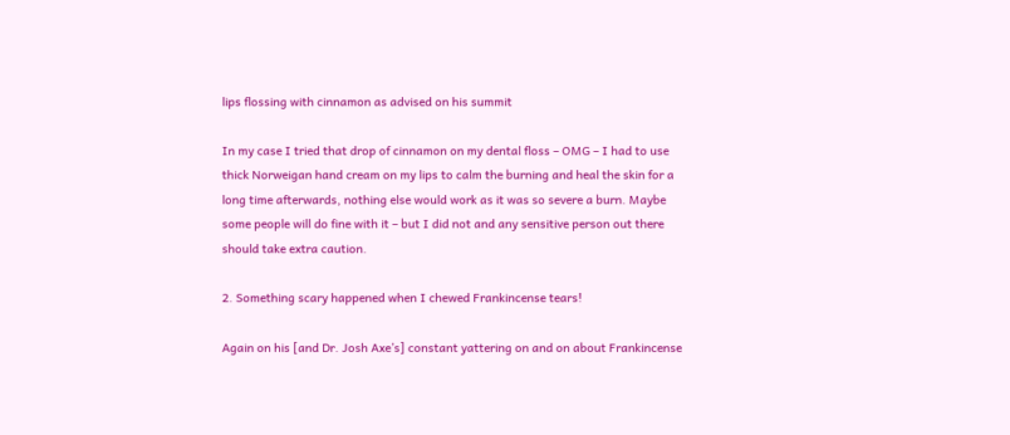lips flossing with cinnamon as advised on his summit

In my case I tried that drop of cinnamon on my dental floss – OMG – I had to use thick Norweigan hand cream on my lips to calm the burning and heal the skin for a long time afterwards, nothing else would work as it was so severe a burn. Maybe some people will do fine with it – but I did not and any sensitive person out there should take extra caution.

2. Something scary happened when I chewed Frankincense tears!

Again on his [and Dr. Josh Axe’s] constant yattering on and on about Frankincense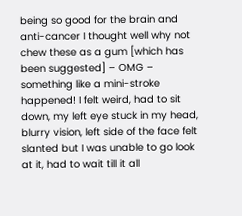being so good for the brain and anti-cancer I thought well why not chew these as a gum [which has been suggested] – OMG – something like a mini-stroke happened! I felt weird, had to sit down, my left eye stuck in my head, blurry vision, left side of the face felt slanted but I was unable to go look at it, had to wait till it all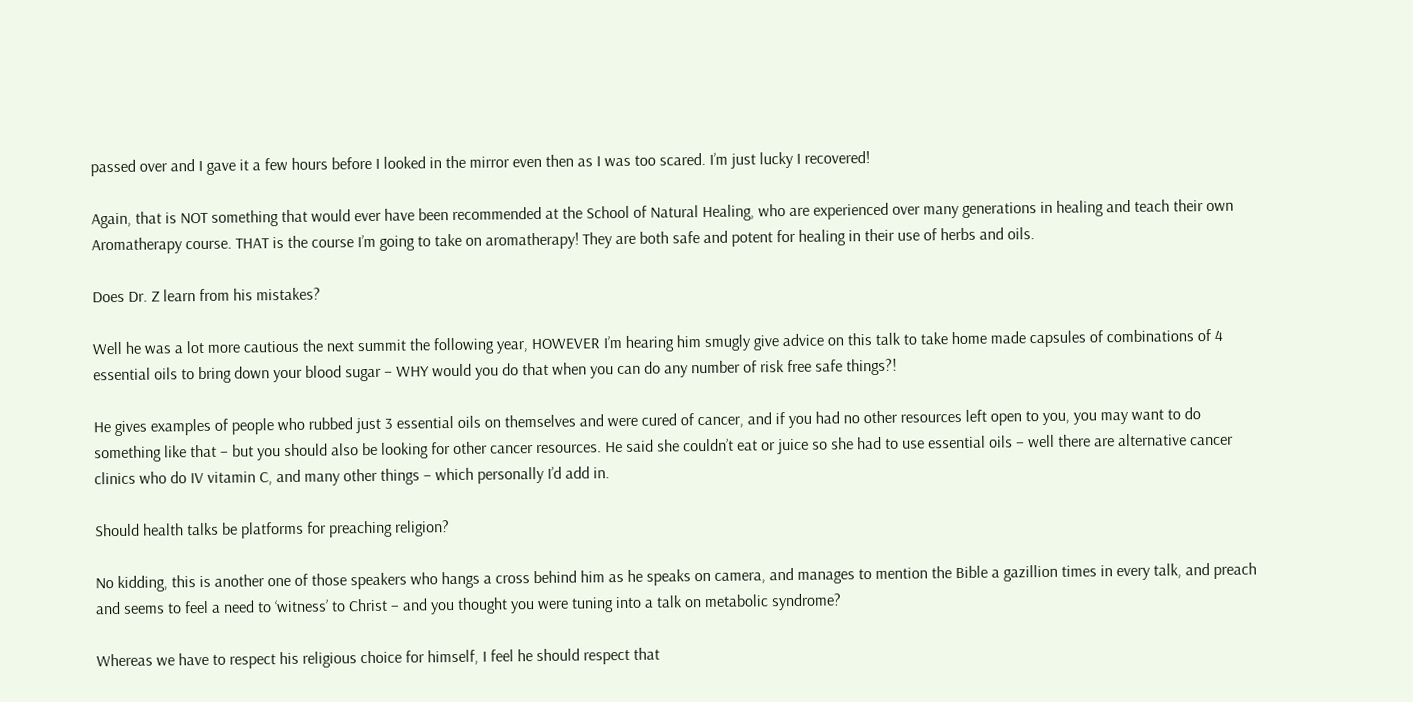passed over and I gave it a few hours before I looked in the mirror even then as I was too scared. I’m just lucky I recovered!

Again, that is NOT something that would ever have been recommended at the School of Natural Healing, who are experienced over many generations in healing and teach their own Aromatherapy course. THAT is the course I’m going to take on aromatherapy! They are both safe and potent for healing in their use of herbs and oils.

Does Dr. Z learn from his mistakes?

Well he was a lot more cautious the next summit the following year, HOWEVER I’m hearing him smugly give advice on this talk to take home made capsules of combinations of 4 essential oils to bring down your blood sugar – WHY would you do that when you can do any number of risk free safe things?!

He gives examples of people who rubbed just 3 essential oils on themselves and were cured of cancer, and if you had no other resources left open to you, you may want to do something like that – but you should also be looking for other cancer resources. He said she couldn’t eat or juice so she had to use essential oils – well there are alternative cancer clinics who do IV vitamin C, and many other things – which personally I’d add in.

Should health talks be platforms for preaching religion?

No kidding, this is another one of those speakers who hangs a cross behind him as he speaks on camera, and manages to mention the Bible a gazillion times in every talk, and preach and seems to feel a need to ‘witness’ to Christ – and you thought you were tuning into a talk on metabolic syndrome?

Whereas we have to respect his religious choice for himself, I feel he should respect that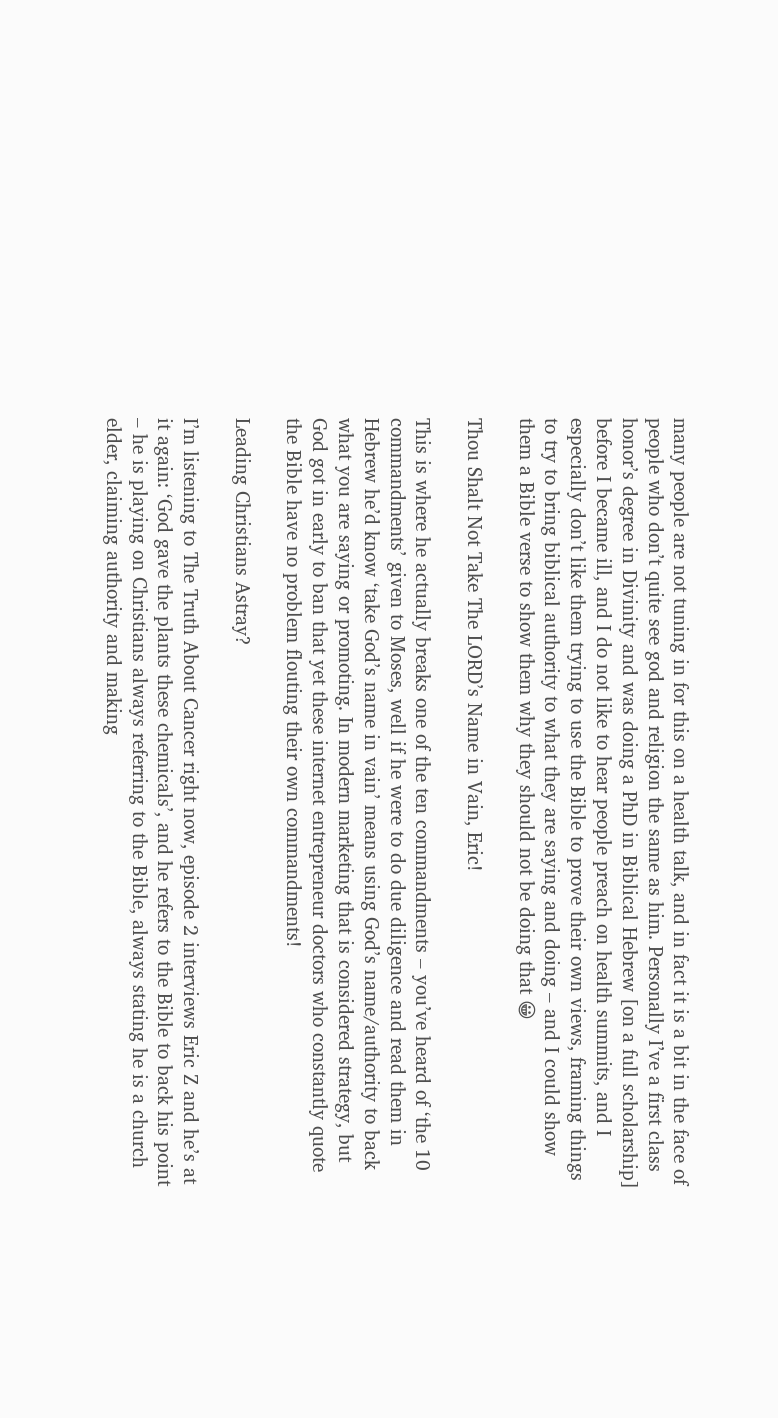many people are not tuning in for this on a health talk, and in fact it is a bit in the face of people who don’t quite see god and religion the same as him. Personally I’ve a first class honor’s degree in Divinity and was doing a PhD in Biblical Hebrew [on a full scholarship] before I became ill, and I do not like to hear people preach on health summits, and I especially don’t like them trying to use the Bible to prove their own views, framing things to try to bring biblical authority to what they are saying and doing – and I could show them a Bible verse to show them why they should not be doing that 😀

Thou Shalt Not Take The LORD’s Name in Vain, Eric!

This is where he actually breaks one of the ten commandments – you’ve heard of ‘the 10 commandments’ given to Moses, well if he were to do due diligence and read them in Hebrew he’d know ‘take God’s name in vain’ means using God’s name/authority to back what you are saying or promoting. In modern marketing that is considered strategy, but God got in early to ban that yet these internet entrepreneur doctors who constantly quote the Bible have no problem flouting their own commandments!

Leading Christians Astray?

I’m listening to The Truth About Cancer right now, episode 2 interviews Eric Z and he’s at it again: ‘God gave the plants these chemicals’, and he refers to the Bible to back his point – he is playing on Christians always referring to the Bible, always stating he is a church elder, claiming authority and making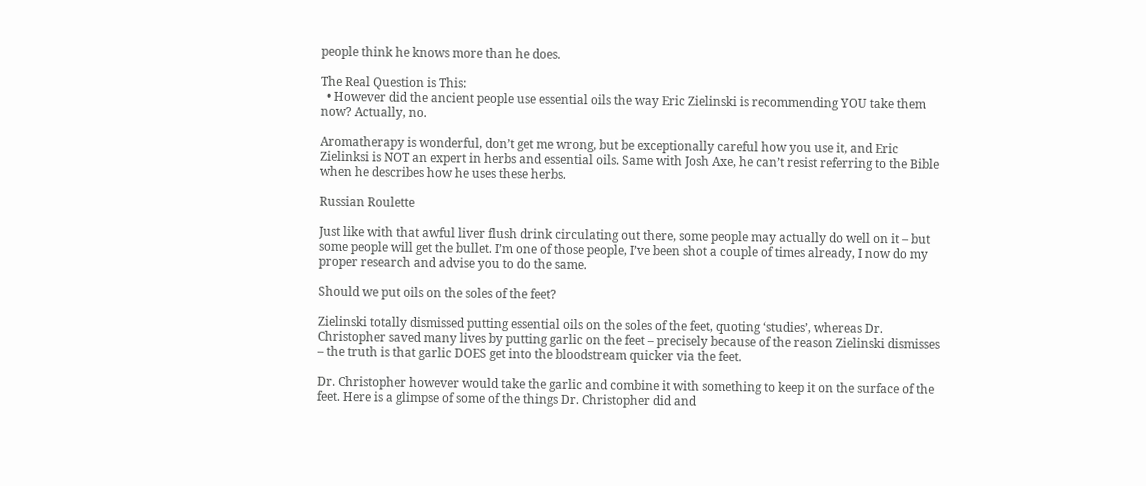people think he knows more than he does.

The Real Question is This:
  • However did the ancient people use essential oils the way Eric Zielinski is recommending YOU take them now? Actually, no.

Aromatherapy is wonderful, don’t get me wrong, but be exceptionally careful how you use it, and Eric Zielinksi is NOT an expert in herbs and essential oils. Same with Josh Axe, he can’t resist referring to the Bible when he describes how he uses these herbs.

Russian Roulette

Just like with that awful liver flush drink circulating out there, some people may actually do well on it – but some people will get the bullet. I’m one of those people, I’ve been shot a couple of times already, I now do my proper research and advise you to do the same.

Should we put oils on the soles of the feet?

Zielinski totally dismissed putting essential oils on the soles of the feet, quoting ‘studies’, whereas Dr. Christopher saved many lives by putting garlic on the feet – precisely because of the reason Zielinski dismisses – the truth is that garlic DOES get into the bloodstream quicker via the feet.

Dr. Christopher however would take the garlic and combine it with something to keep it on the surface of the feet. Here is a glimpse of some of the things Dr. Christopher did and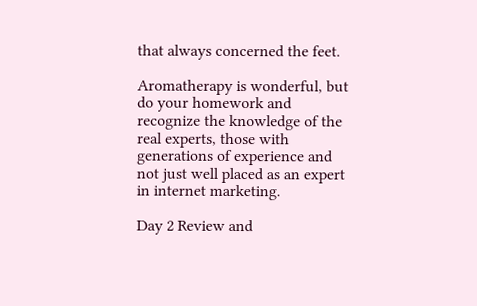that always concerned the feet.

Aromatherapy is wonderful, but do your homework and recognize the knowledge of the real experts, those with generations of experience and not just well placed as an expert in internet marketing.

Day 2 Review and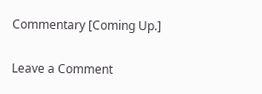Commentary [Coming Up.]

Leave a Comment